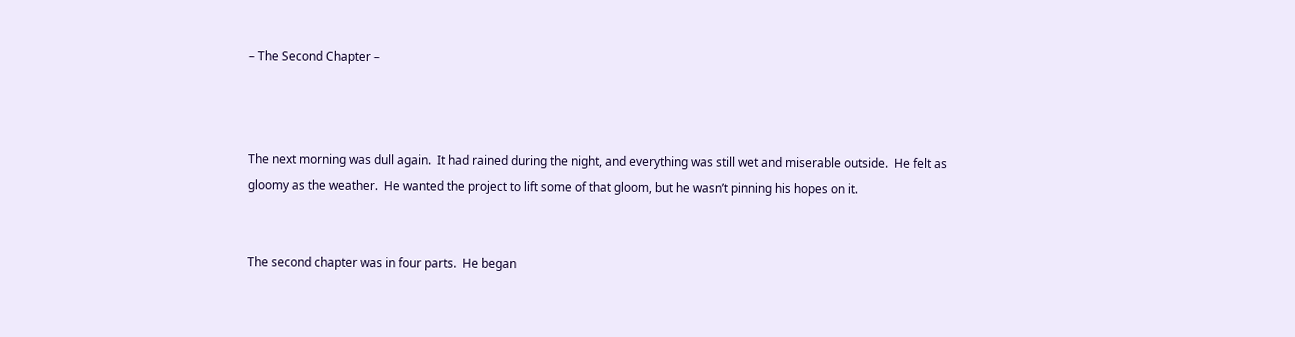– The Second Chapter –



The next morning was dull again.  It had rained during the night, and everything was still wet and miserable outside.  He felt as gloomy as the weather.  He wanted the project to lift some of that gloom, but he wasn’t pinning his hopes on it.


The second chapter was in four parts.  He began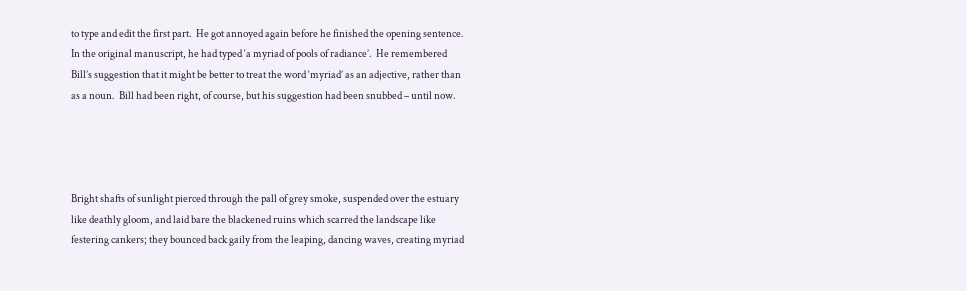to type and edit the first part.  He got annoyed again before he finished the opening sentence.  In the original manuscript, he had typed ‘a myriad of pools of radiance’.  He remembered Bill’s suggestion that it might be better to treat the word ‘myriad’ as an adjective, rather than as a noun.  Bill had been right, of course, but his suggestion had been snubbed – until now.




Bright shafts of sunlight pierced through the pall of grey smoke, suspended over the estuary like deathly gloom, and laid bare the blackened ruins which scarred the landscape like festering cankers; they bounced back gaily from the leaping, dancing waves, creating myriad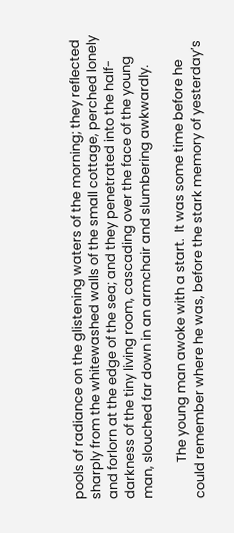pools of radiance on the glistening waters of the morning; they reflected sharply from the whitewashed walls of the small cottage, perched lonely and forlorn at the edge of the sea; and they penetrated into the half-darkness of the tiny living room, cascading over the face of the young man, slouched far down in an armchair and slumbering awkwardly.

            The young man awoke with a start.  It was some time before he could remember where he was, before the stark memory of yesterday’s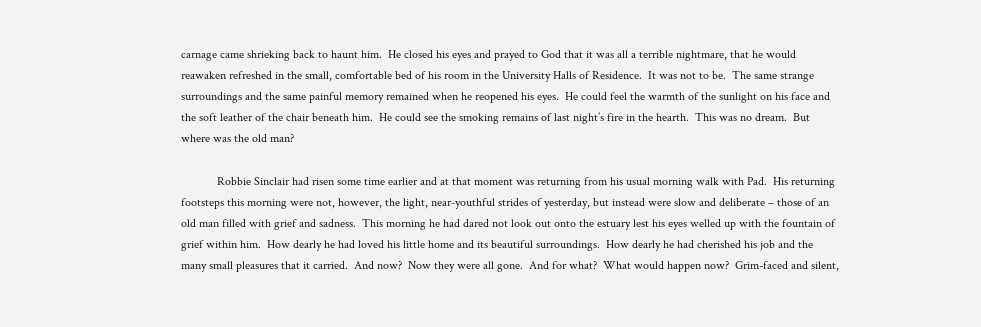carnage came shrieking back to haunt him.  He closed his eyes and prayed to God that it was all a terrible nightmare, that he would reawaken refreshed in the small, comfortable bed of his room in the University Halls of Residence.  It was not to be.  The same strange surroundings and the same painful memory remained when he reopened his eyes.  He could feel the warmth of the sunlight on his face and the soft leather of the chair beneath him.  He could see the smoking remains of last night’s fire in the hearth.  This was no dream.  But where was the old man?

            Robbie Sinclair had risen some time earlier and at that moment was returning from his usual morning walk with Pad.  His returning footsteps this morning were not, however, the light, near-youthful strides of yesterday, but instead were slow and deliberate – those of an old man filled with grief and sadness.  This morning he had dared not look out onto the estuary lest his eyes welled up with the fountain of grief within him.  How dearly he had loved his little home and its beautiful surroundings.  How dearly he had cherished his job and the many small pleasures that it carried.  And now?  Now they were all gone.  And for what?  What would happen now?  Grim-faced and silent,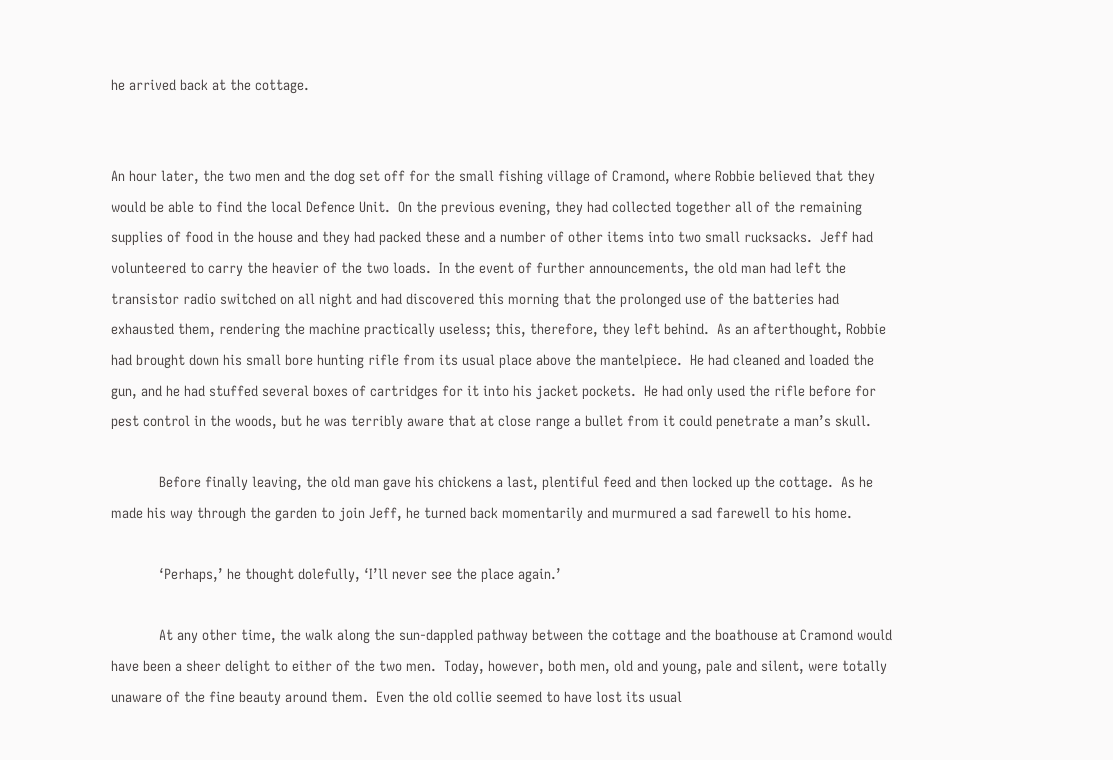he arrived back at the cottage.


An hour later, the two men and the dog set off for the small fishing village of Cramond, where Robbie believed that they would be able to find the local Defence Unit.  On the previous evening, they had collected together all of the remaining supplies of food in the house and they had packed these and a number of other items into two small rucksacks.  Jeff had volunteered to carry the heavier of the two loads.  In the event of further announcements, the old man had left the transistor radio switched on all night and had discovered this morning that the prolonged use of the batteries had exhausted them, rendering the machine practically useless; this, therefore, they left behind.  As an afterthought, Robbie had brought down his small bore hunting rifle from its usual place above the mantelpiece.  He had cleaned and loaded the gun, and he had stuffed several boxes of cartridges for it into his jacket pockets.  He had only used the rifle before for pest control in the woods, but he was terribly aware that at close range a bullet from it could penetrate a man’s skull.

            Before finally leaving, the old man gave his chickens a last, plentiful feed and then locked up the cottage.  As he made his way through the garden to join Jeff, he turned back momentarily and murmured a sad farewell to his home.

            ‘Perhaps,’ he thought dolefully, ‘I’ll never see the place again.’

            At any other time, the walk along the sun-dappled pathway between the cottage and the boathouse at Cramond would have been a sheer delight to either of the two men.  Today, however, both men, old and young, pale and silent, were totally unaware of the fine beauty around them.  Even the old collie seemed to have lost its usual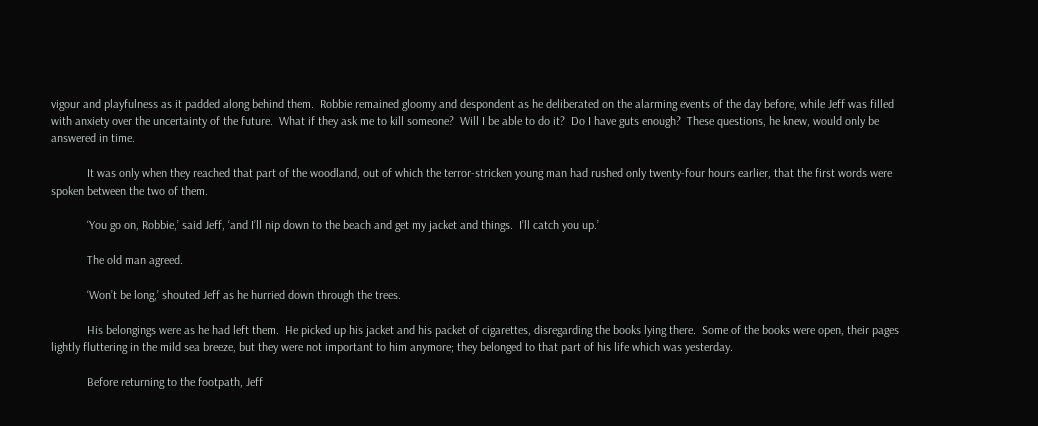vigour and playfulness as it padded along behind them.  Robbie remained gloomy and despondent as he deliberated on the alarming events of the day before, while Jeff was filled with anxiety over the uncertainty of the future.  What if they ask me to kill someone?  Will I be able to do it?  Do I have guts enough?  These questions, he knew, would only be answered in time.

            It was only when they reached that part of the woodland, out of which the terror-stricken young man had rushed only twenty-four hours earlier, that the first words were spoken between the two of them.

            ‘You go on, Robbie,’ said Jeff, ‘and I’ll nip down to the beach and get my jacket and things.  I’ll catch you up.’

            The old man agreed.

            ‘Won’t be long,’ shouted Jeff as he hurried down through the trees.

            His belongings were as he had left them.  He picked up his jacket and his packet of cigarettes, disregarding the books lying there.  Some of the books were open, their pages lightly fluttering in the mild sea breeze, but they were not important to him anymore; they belonged to that part of his life which was yesterday.

            Before returning to the footpath, Jeff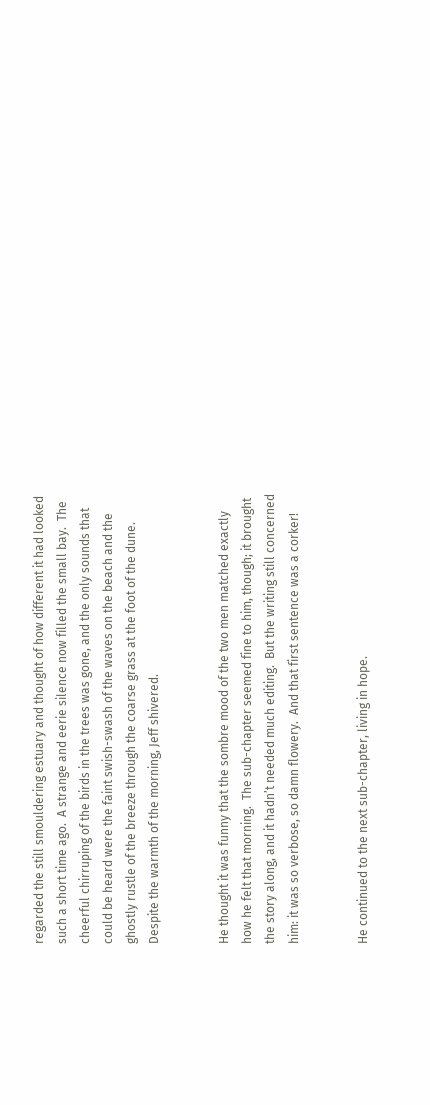regarded the still smouldering estuary and thought of how different it had looked such a short time ago.  A strange and eerie silence now filled the small bay.  The cheerful chirruping of the birds in the trees was gone, and the only sounds that could be heard were the faint swish-swash of the waves on the beach and the ghostly rustle of the breeze through the coarse grass at the foot of the dune.  Despite the warmth of the morning, Jeff shivered.


He thought it was funny that the sombre mood of the two men matched exactly how he felt that morning.  The sub-chapter seemed fine to him, though; it brought the story along, and it hadn’t needed much editing.  But the writing still concerned him: it was so verbose, so damn flowery.  And that first sentence was a corker!


He continued to the next sub-chapter, living in hope.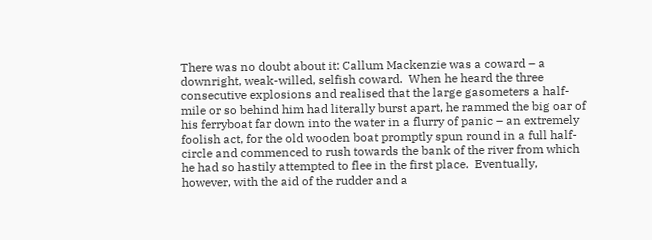There was no doubt about it: Callum Mackenzie was a coward – a downright, weak-willed, selfish coward.  When he heard the three consecutive explosions and realised that the large gasometers a half-mile or so behind him had literally burst apart, he rammed the big oar of his ferryboat far down into the water in a flurry of panic – an extremely foolish act, for the old wooden boat promptly spun round in a full half-circle and commenced to rush towards the bank of the river from which he had so hastily attempted to flee in the first place.  Eventually, however, with the aid of the rudder and a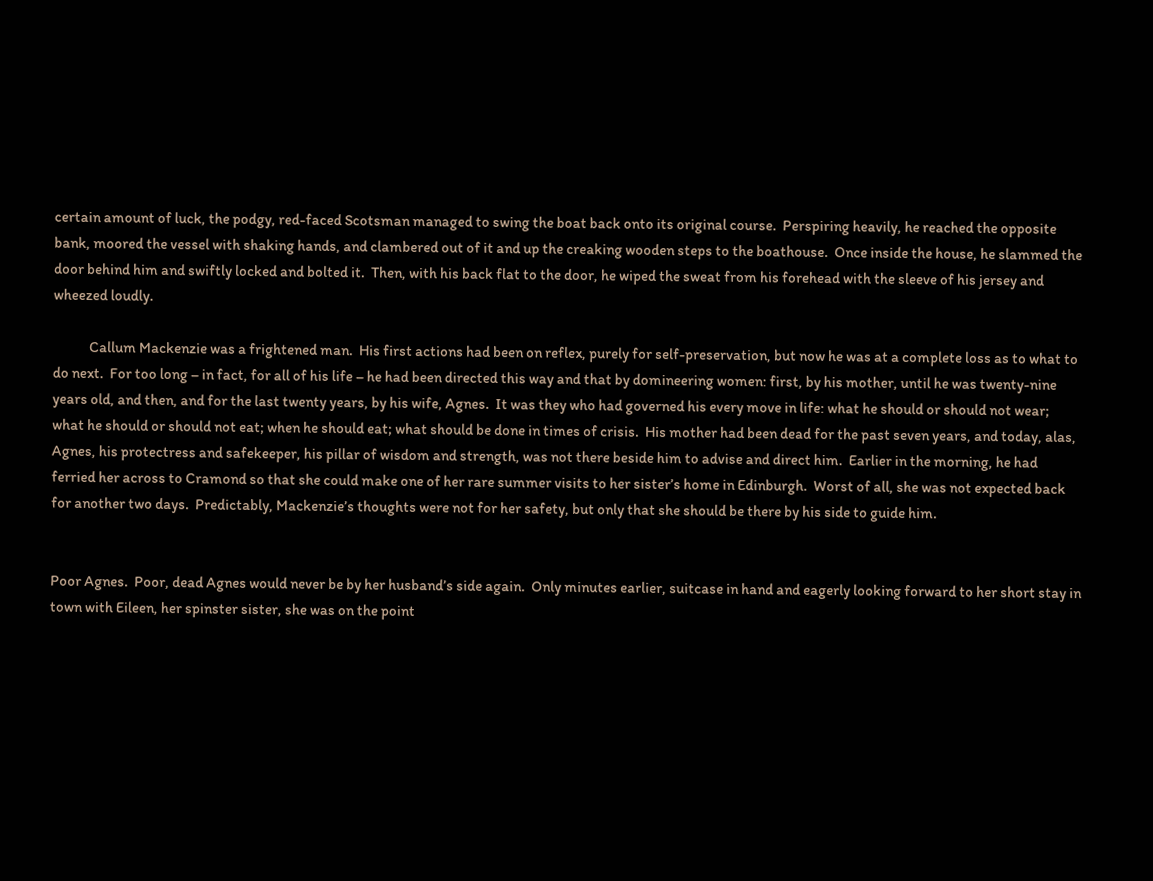certain amount of luck, the podgy, red-faced Scotsman managed to swing the boat back onto its original course.  Perspiring heavily, he reached the opposite bank, moored the vessel with shaking hands, and clambered out of it and up the creaking wooden steps to the boathouse.  Once inside the house, he slammed the door behind him and swiftly locked and bolted it.  Then, with his back flat to the door, he wiped the sweat from his forehead with the sleeve of his jersey and wheezed loudly.

            Callum Mackenzie was a frightened man.  His first actions had been on reflex, purely for self-preservation, but now he was at a complete loss as to what to do next.  For too long – in fact, for all of his life – he had been directed this way and that by domineering women: first, by his mother, until he was twenty-nine years old, and then, and for the last twenty years, by his wife, Agnes.  It was they who had governed his every move in life: what he should or should not wear; what he should or should not eat; when he should eat; what should be done in times of crisis.  His mother had been dead for the past seven years, and today, alas, Agnes, his protectress and safekeeper, his pillar of wisdom and strength, was not there beside him to advise and direct him.  Earlier in the morning, he had ferried her across to Cramond so that she could make one of her rare summer visits to her sister’s home in Edinburgh.  Worst of all, she was not expected back for another two days.  Predictably, Mackenzie’s thoughts were not for her safety, but only that she should be there by his side to guide him.


Poor Agnes.  Poor, dead Agnes would never be by her husband’s side again.  Only minutes earlier, suitcase in hand and eagerly looking forward to her short stay in town with Eileen, her spinster sister, she was on the point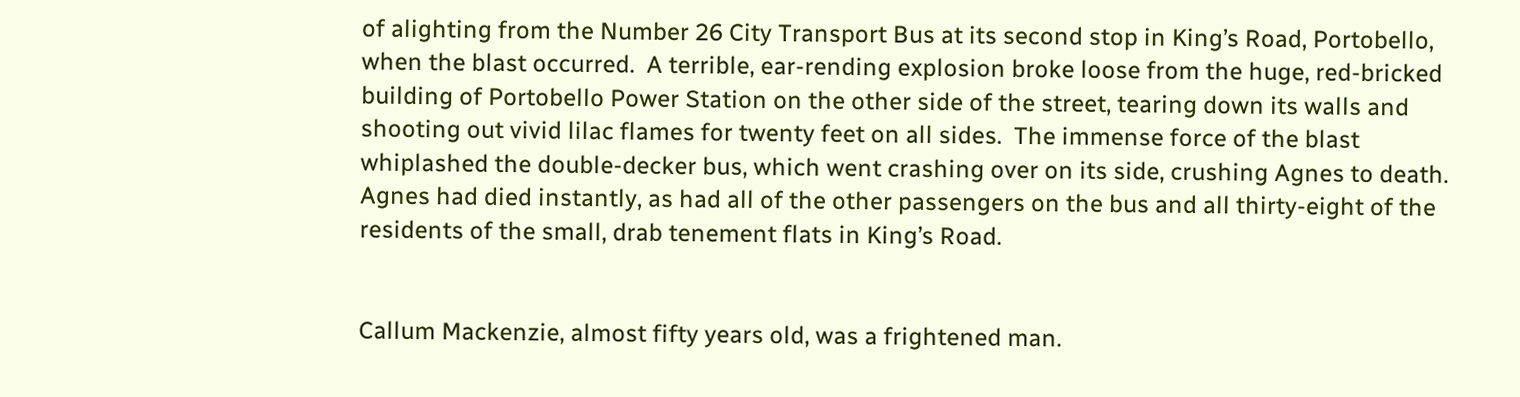of alighting from the Number 26 City Transport Bus at its second stop in King’s Road, Portobello, when the blast occurred.  A terrible, ear-rending explosion broke loose from the huge, red-bricked building of Portobello Power Station on the other side of the street, tearing down its walls and shooting out vivid lilac flames for twenty feet on all sides.  The immense force of the blast whiplashed the double-decker bus, which went crashing over on its side, crushing Agnes to death.  Agnes had died instantly, as had all of the other passengers on the bus and all thirty-eight of the residents of the small, drab tenement flats in King’s Road.


Callum Mackenzie, almost fifty years old, was a frightened man.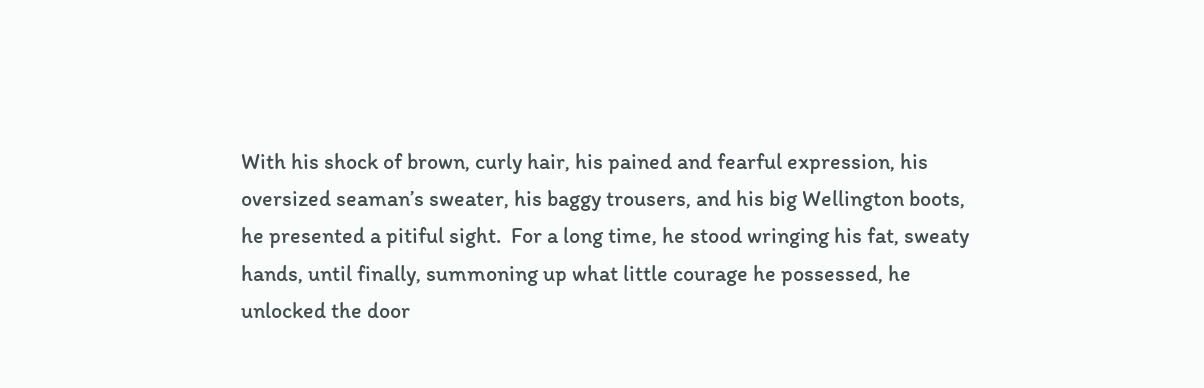With his shock of brown, curly hair, his pained and fearful expression, his oversized seaman’s sweater, his baggy trousers, and his big Wellington boots, he presented a pitiful sight.  For a long time, he stood wringing his fat, sweaty hands, until finally, summoning up what little courage he possessed, he unlocked the door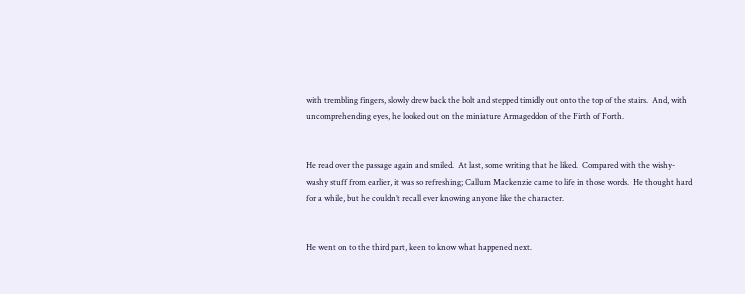with trembling fingers, slowly drew back the bolt and stepped timidly out onto the top of the stairs.  And, with uncomprehending eyes, he looked out on the miniature Armageddon of the Firth of Forth.


He read over the passage again and smiled.  At last, some writing that he liked.  Compared with the wishy-washy stuff from earlier, it was so refreshing; Callum Mackenzie came to life in those words.  He thought hard for a while, but he couldn’t recall ever knowing anyone like the character.


He went on to the third part, keen to know what happened next.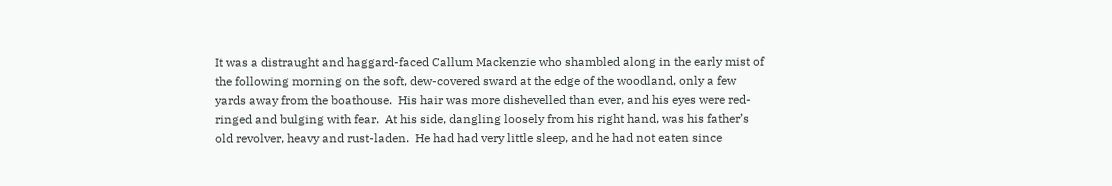It was a distraught and haggard-faced Callum Mackenzie who shambled along in the early mist of the following morning on the soft, dew-covered sward at the edge of the woodland, only a few yards away from the boathouse.  His hair was more dishevelled than ever, and his eyes were red-ringed and bulging with fear.  At his side, dangling loosely from his right hand, was his father’s old revolver, heavy and rust-laden.  He had had very little sleep, and he had not eaten since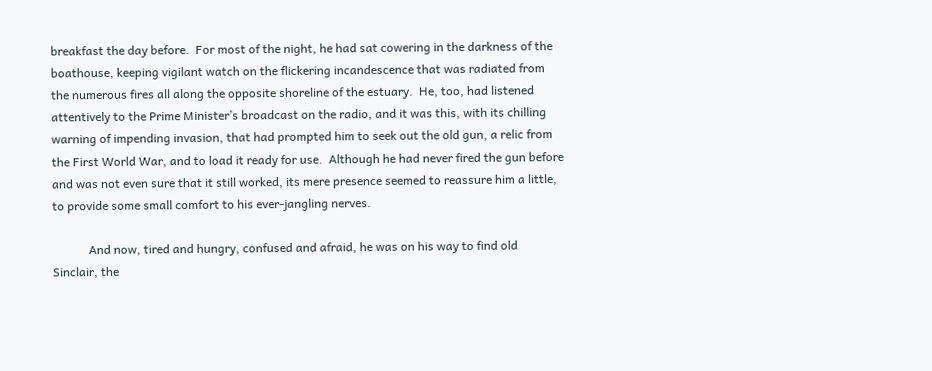breakfast the day before.  For most of the night, he had sat cowering in the darkness of the boathouse, keeping vigilant watch on the flickering incandescence that was radiated from the numerous fires all along the opposite shoreline of the estuary.  He, too, had listened attentively to the Prime Minister’s broadcast on the radio, and it was this, with its chilling warning of impending invasion, that had prompted him to seek out the old gun, a relic from the First World War, and to load it ready for use.  Although he had never fired the gun before and was not even sure that it still worked, its mere presence seemed to reassure him a little, to provide some small comfort to his ever-jangling nerves.

            And now, tired and hungry, confused and afraid, he was on his way to find old Sinclair, the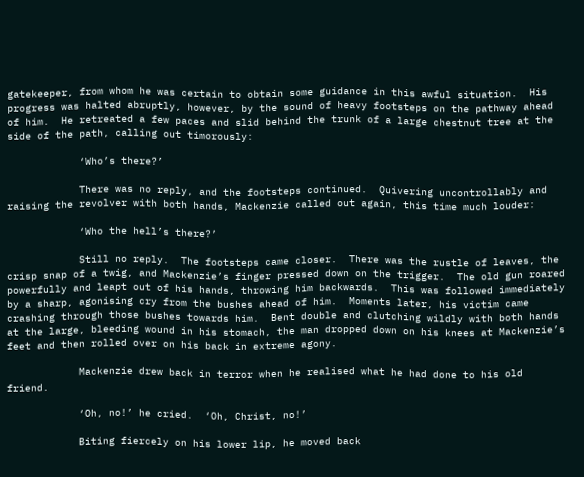gatekeeper, from whom he was certain to obtain some guidance in this awful situation.  His progress was halted abruptly, however, by the sound of heavy footsteps on the pathway ahead of him.  He retreated a few paces and slid behind the trunk of a large chestnut tree at the side of the path, calling out timorously:

            ‘Who’s there?’

            There was no reply, and the footsteps continued.  Quivering uncontrollably and raising the revolver with both hands, Mackenzie called out again, this time much louder:

            ‘Who the hell’s there?’

            Still no reply.  The footsteps came closer.  There was the rustle of leaves, the crisp snap of a twig, and Mackenzie’s finger pressed down on the trigger.  The old gun roared powerfully and leapt out of his hands, throwing him backwards.  This was followed immediately by a sharp, agonising cry from the bushes ahead of him.  Moments later, his victim came crashing through those bushes towards him.  Bent double and clutching wildly with both hands at the large, bleeding wound in his stomach, the man dropped down on his knees at Mackenzie’s feet and then rolled over on his back in extreme agony.

            Mackenzie drew back in terror when he realised what he had done to his old friend.

            ‘Oh, no!’ he cried.  ‘Oh, Christ, no!’

            Biting fiercely on his lower lip, he moved back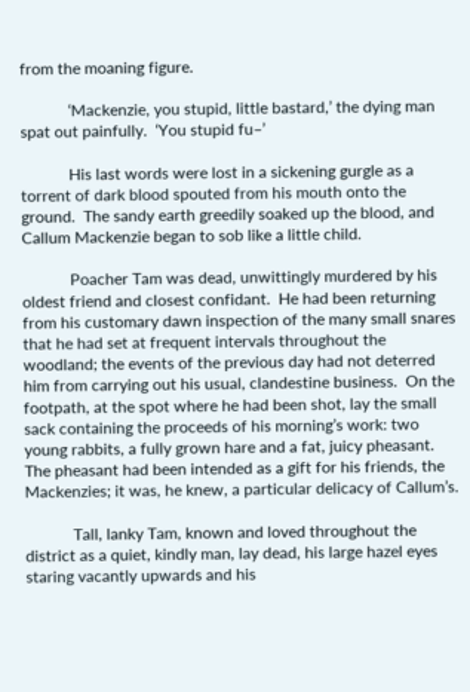from the moaning figure.

            ‘Mackenzie, you stupid, little bastard,’ the dying man spat out painfully.  ‘You stupid fu–’

            His last words were lost in a sickening gurgle as a torrent of dark blood spouted from his mouth onto the ground.  The sandy earth greedily soaked up the blood, and Callum Mackenzie began to sob like a little child.

            Poacher Tam was dead, unwittingly murdered by his oldest friend and closest confidant.  He had been returning from his customary dawn inspection of the many small snares that he had set at frequent intervals throughout the woodland; the events of the previous day had not deterred him from carrying out his usual, clandestine business.  On the footpath, at the spot where he had been shot, lay the small sack containing the proceeds of his morning’s work: two young rabbits, a fully grown hare and a fat, juicy pheasant.  The pheasant had been intended as a gift for his friends, the Mackenzies; it was, he knew, a particular delicacy of Callum’s.

            Tall, lanky Tam, known and loved throughout the district as a quiet, kindly man, lay dead, his large hazel eyes staring vacantly upwards and his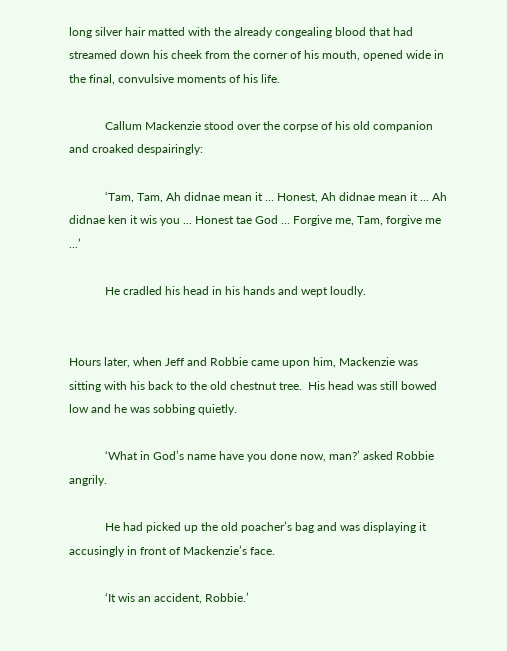long silver hair matted with the already congealing blood that had streamed down his cheek from the corner of his mouth, opened wide in the final, convulsive moments of his life.

            Callum Mackenzie stood over the corpse of his old companion and croaked despairingly:

            ‘Tam, Tam, Ah didnae mean it ... Honest, Ah didnae mean it ... Ah didnae ken it wis you ... Honest tae God ... Forgive me, Tam, forgive me ...’

            He cradled his head in his hands and wept loudly.


Hours later, when Jeff and Robbie came upon him, Mackenzie was sitting with his back to the old chestnut tree.  His head was still bowed low and he was sobbing quietly.

            ‘What in God’s name have you done now, man?’ asked Robbie angrily.

            He had picked up the old poacher’s bag and was displaying it accusingly in front of Mackenzie’s face.

            ‘It wis an accident, Robbie.’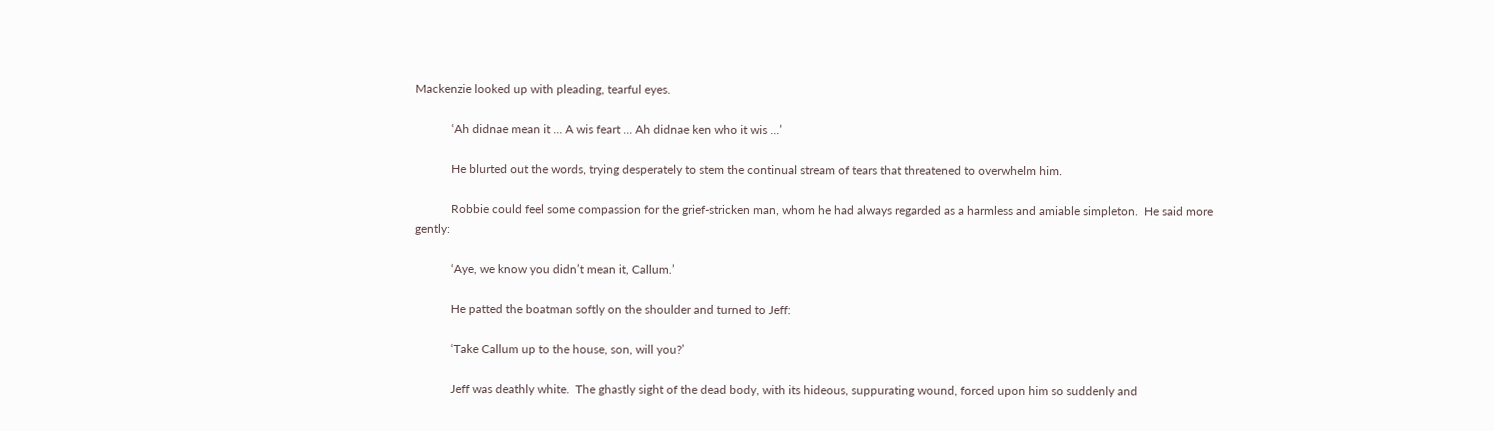Mackenzie looked up with pleading, tearful eyes.

            ‘Ah didnae mean it ... A wis feart ... Ah didnae ken who it wis ...’

            He blurted out the words, trying desperately to stem the continual stream of tears that threatened to overwhelm him.

            Robbie could feel some compassion for the grief-stricken man, whom he had always regarded as a harmless and amiable simpleton.  He said more gently:

            ‘Aye, we know you didn’t mean it, Callum.’

            He patted the boatman softly on the shoulder and turned to Jeff:

            ‘Take Callum up to the house, son, will you?’

            Jeff was deathly white.  The ghastly sight of the dead body, with its hideous, suppurating wound, forced upon him so suddenly and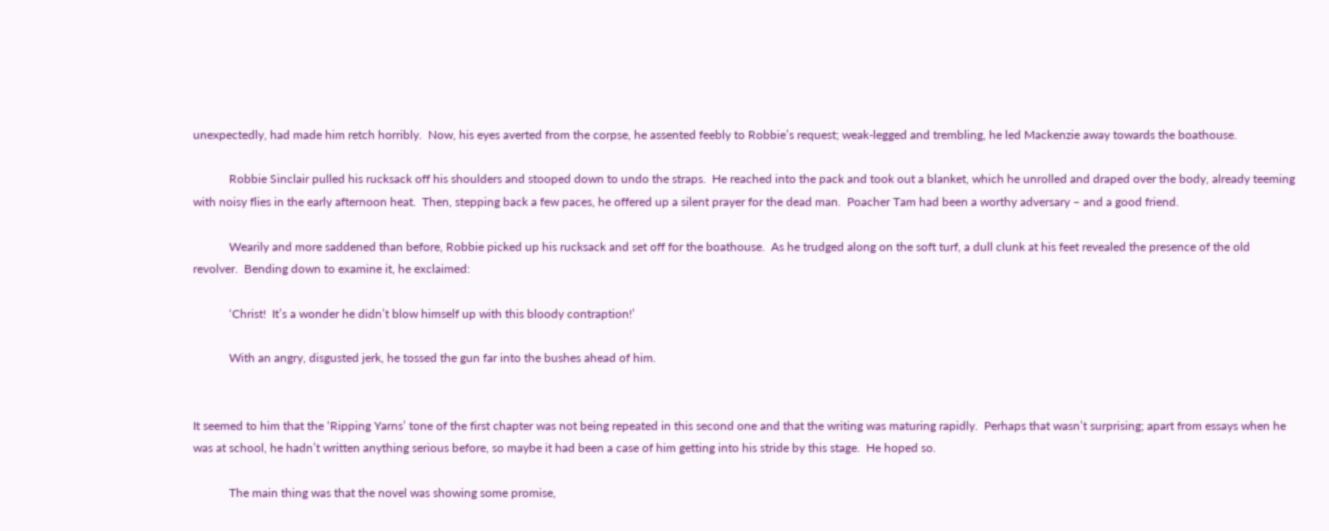unexpectedly, had made him retch horribly.  Now, his eyes averted from the corpse, he assented feebly to Robbie’s request; weak-legged and trembling, he led Mackenzie away towards the boathouse.

            Robbie Sinclair pulled his rucksack off his shoulders and stooped down to undo the straps.  He reached into the pack and took out a blanket, which he unrolled and draped over the body, already teeming with noisy flies in the early afternoon heat.  Then, stepping back a few paces, he offered up a silent prayer for the dead man.  Poacher Tam had been a worthy adversary – and a good friend.

            Wearily and more saddened than before, Robbie picked up his rucksack and set off for the boathouse.  As he trudged along on the soft turf, a dull clunk at his feet revealed the presence of the old revolver.  Bending down to examine it, he exclaimed:

            ‘Christ!  It’s a wonder he didn’t blow himself up with this bloody contraption!’

            With an angry, disgusted jerk, he tossed the gun far into the bushes ahead of him.


It seemed to him that the ‘Ripping Yarns’ tone of the first chapter was not being repeated in this second one and that the writing was maturing rapidly.  Perhaps that wasn’t surprising; apart from essays when he was at school, he hadn’t written anything serious before, so maybe it had been a case of him getting into his stride by this stage.  He hoped so.

            The main thing was that the novel was showing some promise,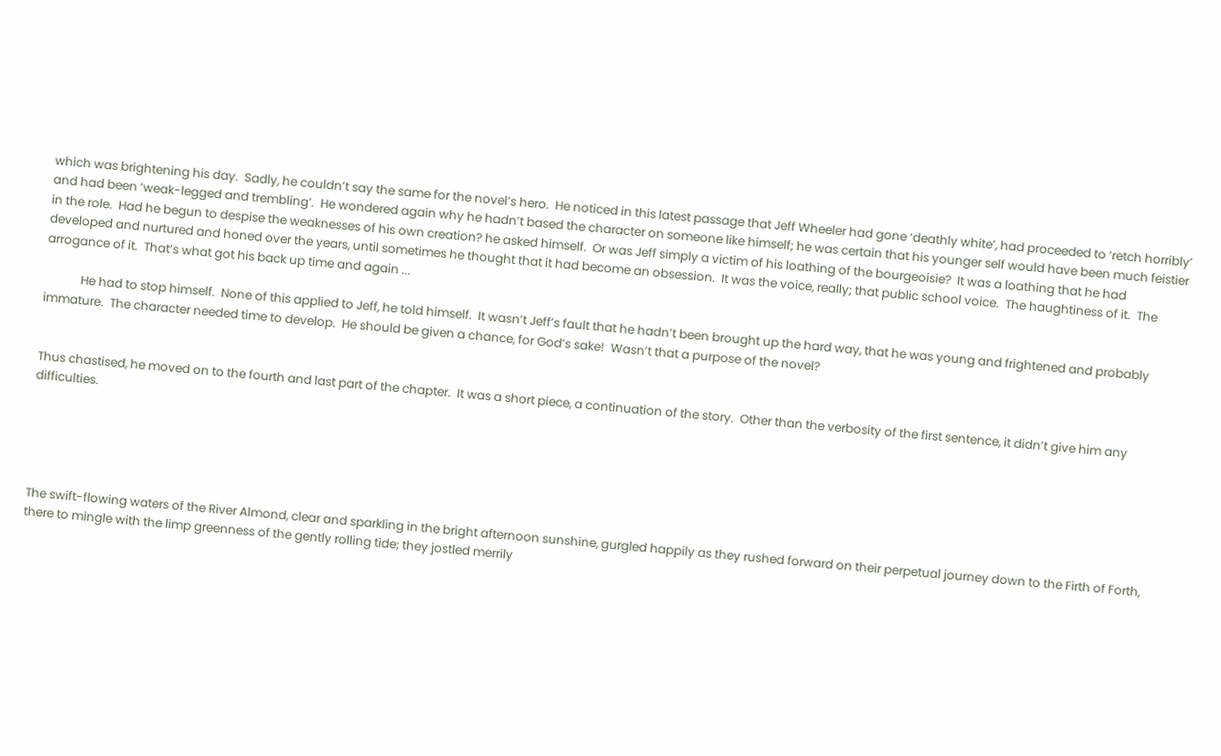which was brightening his day.  Sadly, he couldn’t say the same for the novel’s hero.  He noticed in this latest passage that Jeff Wheeler had gone ‘deathly white’, had proceeded to ‘retch horribly’ and had been ‘weak-legged and trembling’.  He wondered again why he hadn’t based the character on someone like himself; he was certain that his younger self would have been much feistier in the role.  Had he begun to despise the weaknesses of his own creation? he asked himself.  Or was Jeff simply a victim of his loathing of the bourgeoisie?  It was a loathing that he had developed and nurtured and honed over the years, until sometimes he thought that it had become an obsession.  It was the voice, really; that public school voice.  The haughtiness of it.  The arrogance of it.  That’s what got his back up time and again ...

            He had to stop himself.  None of this applied to Jeff, he told himself.  It wasn’t Jeff’s fault that he hadn’t been brought up the hard way, that he was young and frightened and probably immature.  The character needed time to develop.  He should be given a chance, for God’s sake!  Wasn’t that a purpose of the novel?


Thus chastised, he moved on to the fourth and last part of the chapter.  It was a short piece, a continuation of the story.  Other than the verbosity of the first sentence, it didn’t give him any difficulties.





The swift-flowing waters of the River Almond, clear and sparkling in the bright afternoon sunshine, gurgled happily as they rushed forward on their perpetual journey down to the Firth of Forth, there to mingle with the limp greenness of the gently rolling tide; they jostled merrily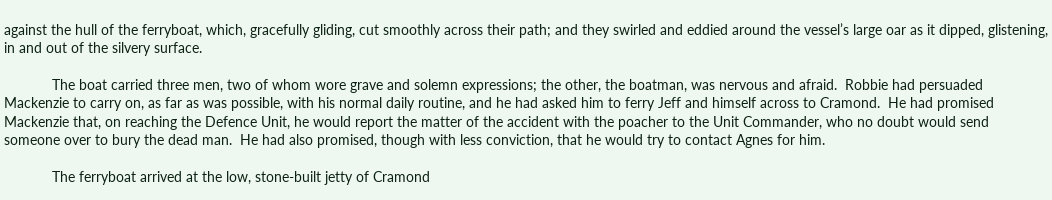against the hull of the ferryboat, which, gracefully gliding, cut smoothly across their path; and they swirled and eddied around the vessel’s large oar as it dipped, glistening, in and out of the silvery surface.

            The boat carried three men, two of whom wore grave and solemn expressions; the other, the boatman, was nervous and afraid.  Robbie had persuaded Mackenzie to carry on, as far as was possible, with his normal daily routine, and he had asked him to ferry Jeff and himself across to Cramond.  He had promised Mackenzie that, on reaching the Defence Unit, he would report the matter of the accident with the poacher to the Unit Commander, who no doubt would send someone over to bury the dead man.  He had also promised, though with less conviction, that he would try to contact Agnes for him.

            The ferryboat arrived at the low, stone-built jetty of Cramond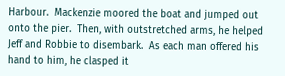Harbour.  Mackenzie moored the boat and jumped out onto the pier.  Then, with outstretched arms, he helped Jeff and Robbie to disembark.  As each man offered his hand to him, he clasped it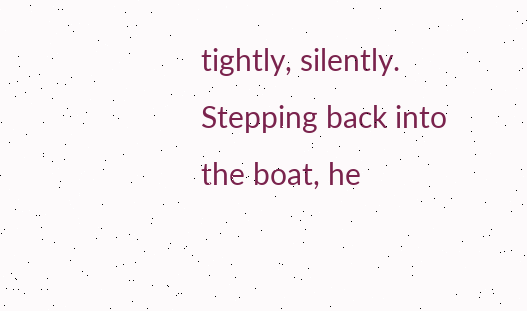tightly, silently.  Stepping back into the boat, he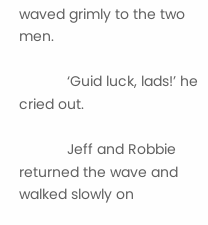waved grimly to the two men.

            ‘Guid luck, lads!’ he cried out.

            Jeff and Robbie returned the wave and walked slowly on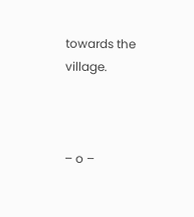towards the village.



– o –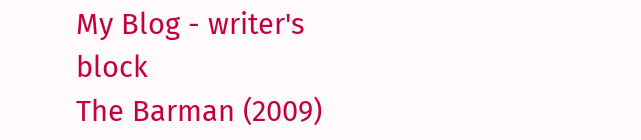My Blog - writer's block
The Barman (2009)